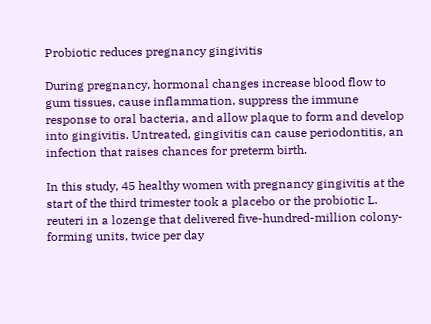Probiotic reduces pregnancy gingivitis

During pregnancy, hormonal changes increase blood flow to gum tissues, cause inflammation, suppress the immune response to oral bacteria, and allow plaque to form and develop into gingivitis. Untreated, gingivitis can cause periodontitis, an infection that raises chances for preterm birth.

In this study, 45 healthy women with pregnancy gingivitis at the start of the third trimester took a placebo or the probiotic L. reuteri in a lozenge that delivered five-hundred-million colony-forming units, twice per day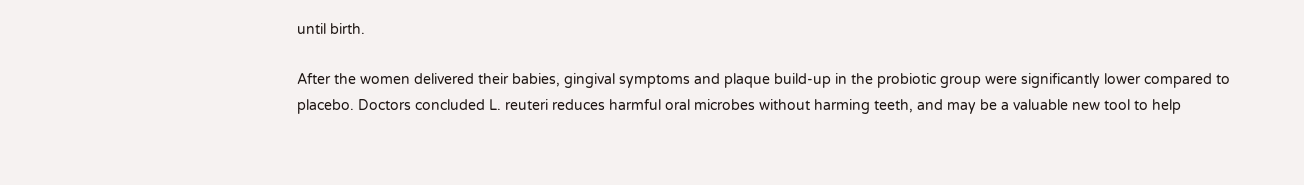until birth.

After the women delivered their babies, gingival symptoms and plaque build-up in the probiotic group were significantly lower compared to placebo. Doctors concluded L. reuteri reduces harmful oral microbes without harming teeth, and may be a valuable new tool to help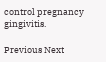control pregnancy gingivitis.

Previous Next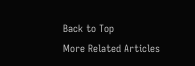Back to Top
More Related Articles